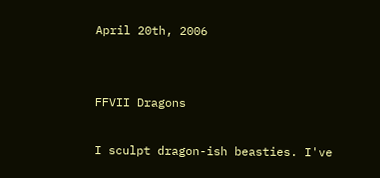April 20th, 2006


FFVII Dragons

I sculpt dragon-ish beasties. I've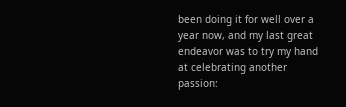been doing it for well over a year now, and my last great endeavor was to try my hand at celebrating another passion: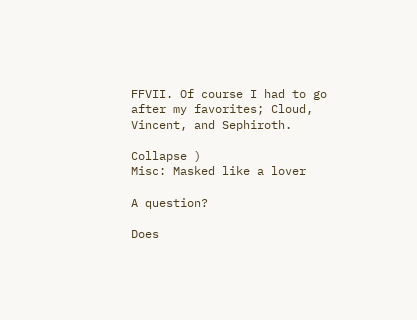FFVII. Of course I had to go after my favorites; Cloud, Vincent, and Sephiroth.

Collapse )
Misc: Masked like a lover

A question?

Does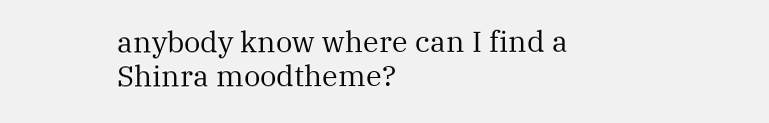anybody know where can I find a Shinra moodtheme?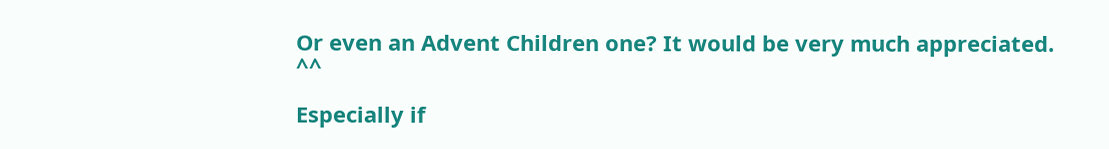Or even an Advent Children one? It would be very much appreciated. ^^

Especially if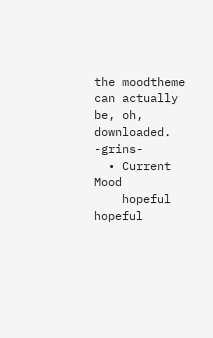the moodtheme can actually be, oh, downloaded. -grins-
  • Current Mood
    hopeful hopeful